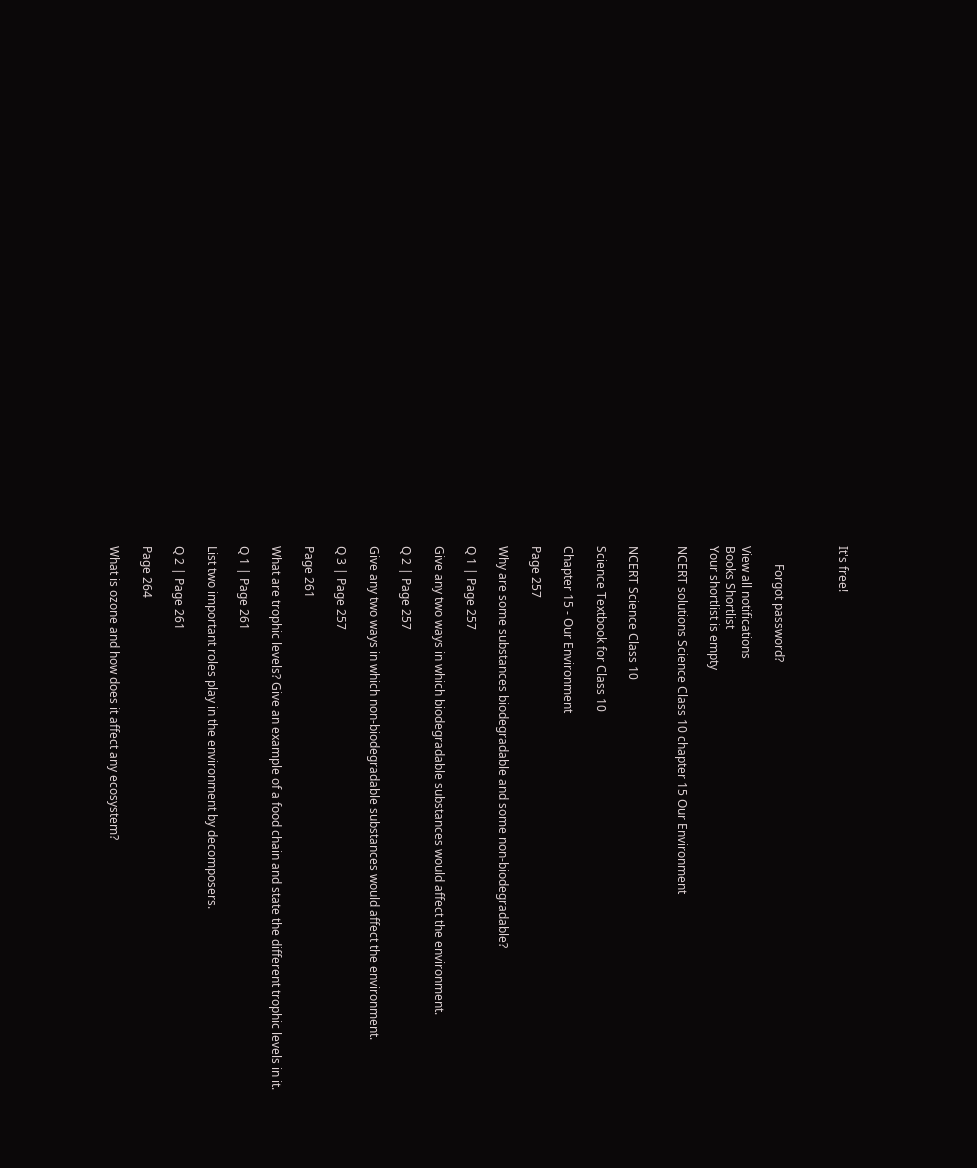It's free!



      Forgot password?

View all notifications
Books Shortlist
Your shortlist is empty

NCERT solutions Science Class 10 chapter 15 Our Environment


NCERT Science Class 10

Science Textbook for Class 10

Chapter 15 - Our Environment

Page 257

Why are some substances biodegradable and some non-biodegradable?

Q 1 | Page 257

Give any two ways in which biodegradable substances would affect the environment.

Q 2 | Page 257

Give any two ways in which non-biodegradable substances would affect the environment.

Q 3 | Page 257

Page 261

What are trophic levels? Give an example of a food chain and state the different trophic levels in it.

Q 1 | Page 261

List two important roles play in the environment by decomposers.

Q 2 | Page 261

Page 264

What is ozone and how does it affect any ecosystem?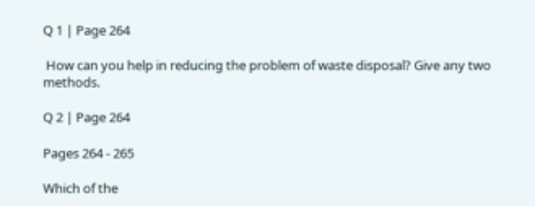Q 1 | Page 264

 How can you help in reducing the problem of waste disposal? Give any two methods.

Q 2 | Page 264

Pages 264 - 265

Which of the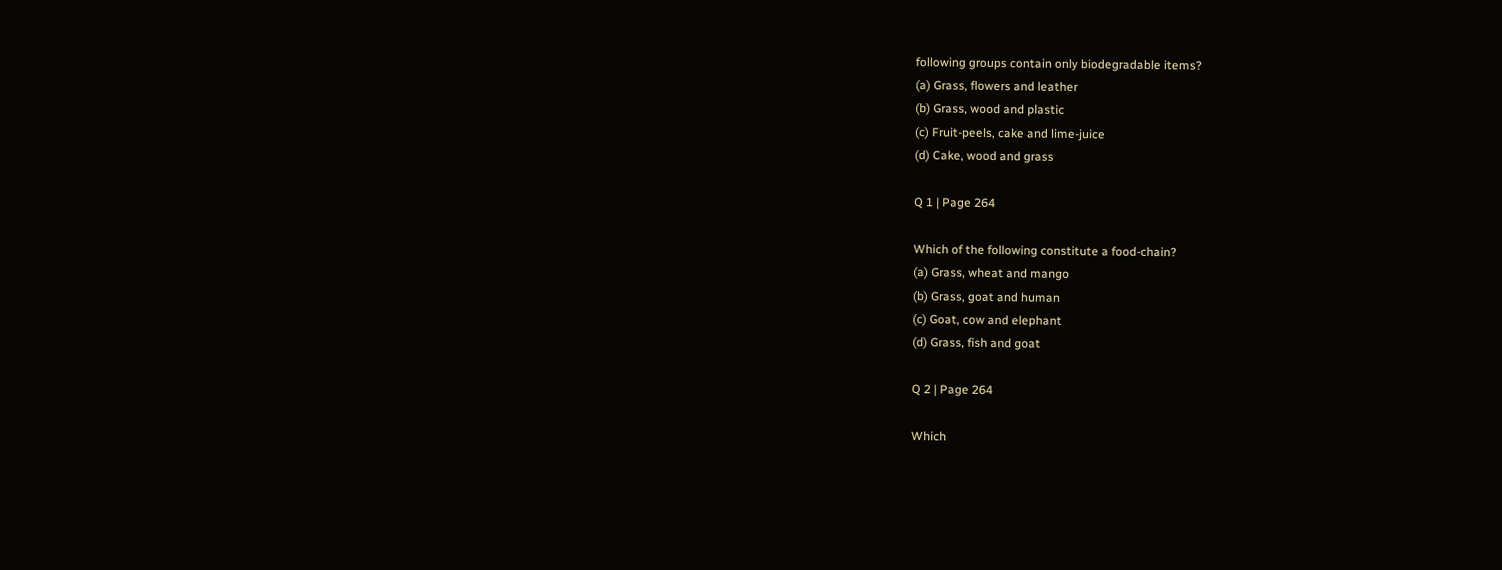following groups contain only biodegradable items?
(a) Grass, flowers and leather
(b) Grass, wood and plastic
(c) Fruit-peels, cake and lime-juice
(d) Cake, wood and grass

Q 1 | Page 264

Which of the following constitute a food-chain?
(a) Grass, wheat and mango
(b) Grass, goat and human
(c) Goat, cow and elephant
(d) Grass, fish and goat

Q 2 | Page 264

Which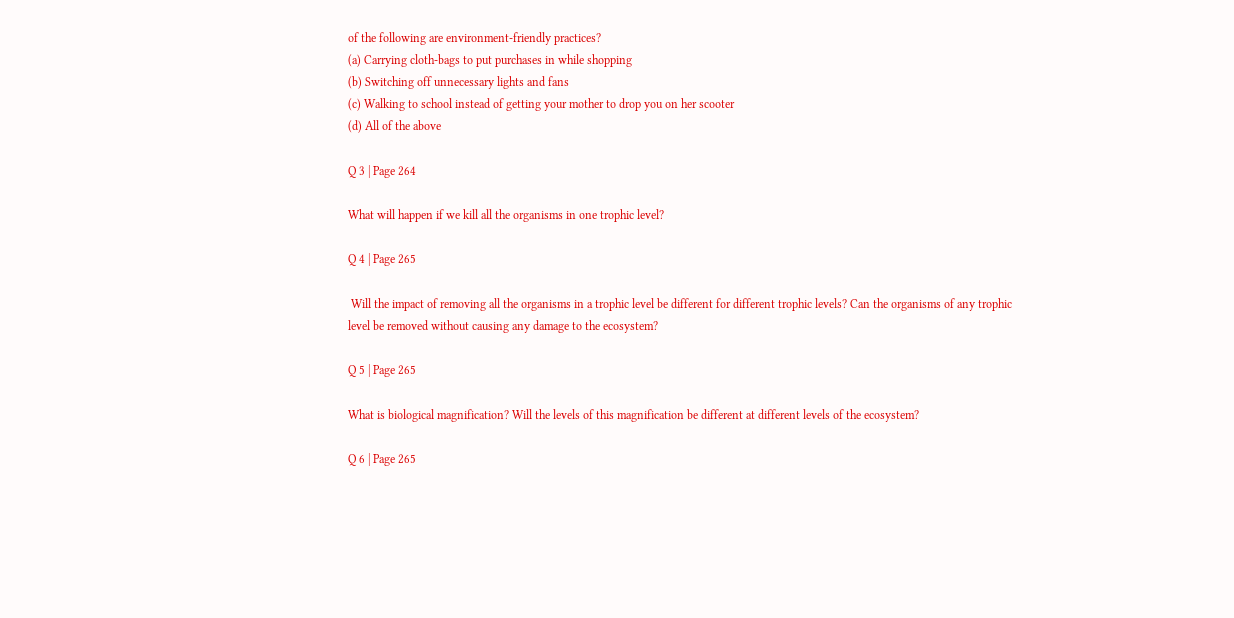of the following are environment-friendly practices?
(a) Carrying cloth-bags to put purchases in while shopping
(b) Switching off unnecessary lights and fans
(c) Walking to school instead of getting your mother to drop you on her scooter
(d) All of the above

Q 3 | Page 264

What will happen if we kill all the organisms in one trophic level?

Q 4 | Page 265

 Will the impact of removing all the organisms in a trophic level be different for different trophic levels? Can the organisms of any trophic level be removed without causing any damage to the ecosystem?

Q 5 | Page 265

What is biological magnification? Will the levels of this magnification be different at different levels of the ecosystem?

Q 6 | Page 265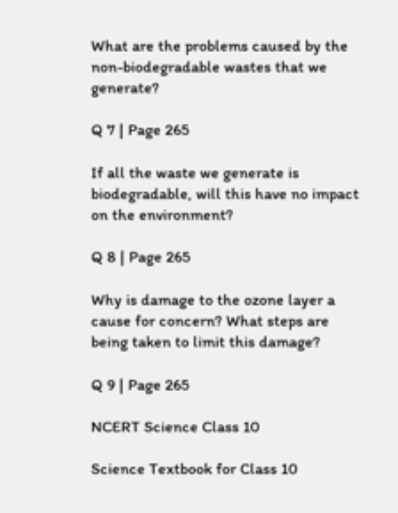What are the problems caused by the non-biodegradable wastes that we generate?

Q 7 | Page 265

If all the waste we generate is biodegradable, will this have no impact on the environment?

Q 8 | Page 265

Why is damage to the ozone layer a cause for concern? What steps are being taken to limit this damage?

Q 9 | Page 265

NCERT Science Class 10

Science Textbook for Class 10